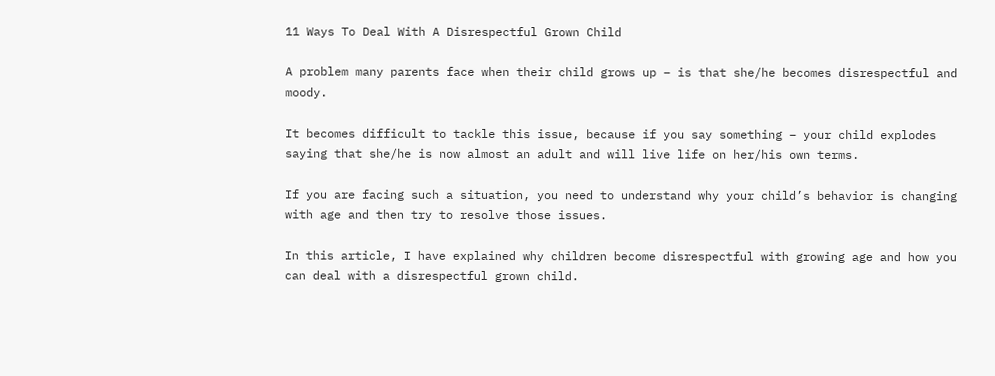11 Ways To Deal With A Disrespectful Grown Child

A problem many parents face when their child grows up – is that she/he becomes disrespectful and moody.

It becomes difficult to tackle this issue, because if you say something – your child explodes saying that she/he is now almost an adult and will live life on her/his own terms.

If you are facing such a situation, you need to understand why your child’s behavior is changing with age and then try to resolve those issues.

In this article, I have explained why children become disrespectful with growing age and how you can deal with a disrespectful grown child.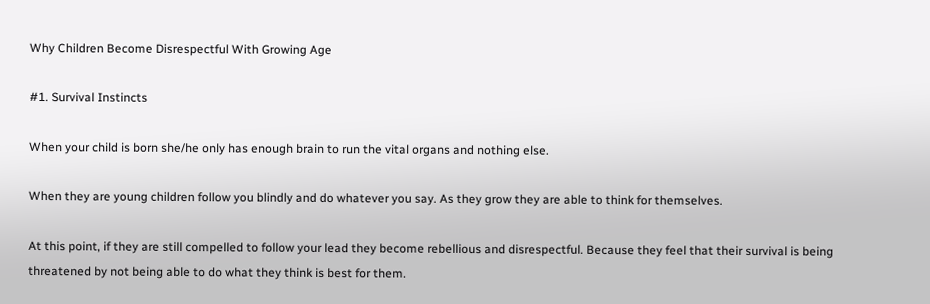Why Children Become Disrespectful With Growing Age

#1. Survival Instincts

When your child is born she/he only has enough brain to run the vital organs and nothing else.

When they are young children follow you blindly and do whatever you say. As they grow they are able to think for themselves.

At this point, if they are still compelled to follow your lead they become rebellious and disrespectful. Because they feel that their survival is being threatened by not being able to do what they think is best for them.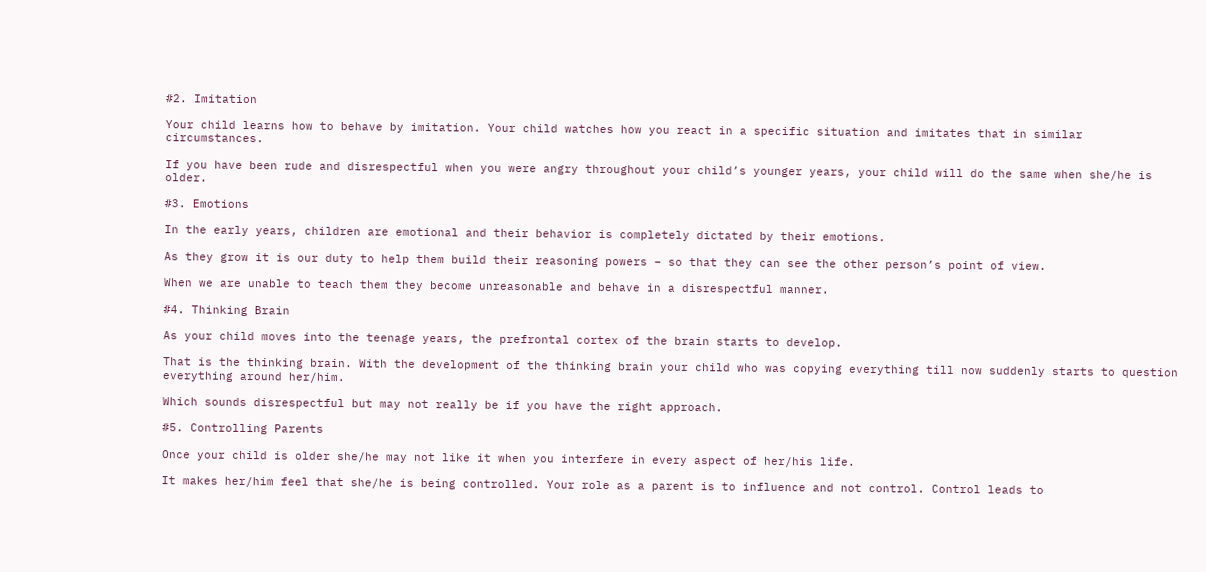#2. Imitation

Your child learns how to behave by imitation. Your child watches how you react in a specific situation and imitates that in similar circumstances.

If you have been rude and disrespectful when you were angry throughout your child’s younger years, your child will do the same when she/he is older.

#3. Emotions

In the early years, children are emotional and their behavior is completely dictated by their emotions.

As they grow it is our duty to help them build their reasoning powers – so that they can see the other person’s point of view.

When we are unable to teach them they become unreasonable and behave in a disrespectful manner.

#4. Thinking Brain

As your child moves into the teenage years, the prefrontal cortex of the brain starts to develop.

That is the thinking brain. With the development of the thinking brain your child who was copying everything till now suddenly starts to question everything around her/him.

Which sounds disrespectful but may not really be if you have the right approach.

#5. Controlling Parents

Once your child is older she/he may not like it when you interfere in every aspect of her/his life.

It makes her/him feel that she/he is being controlled. Your role as a parent is to influence and not control. Control leads to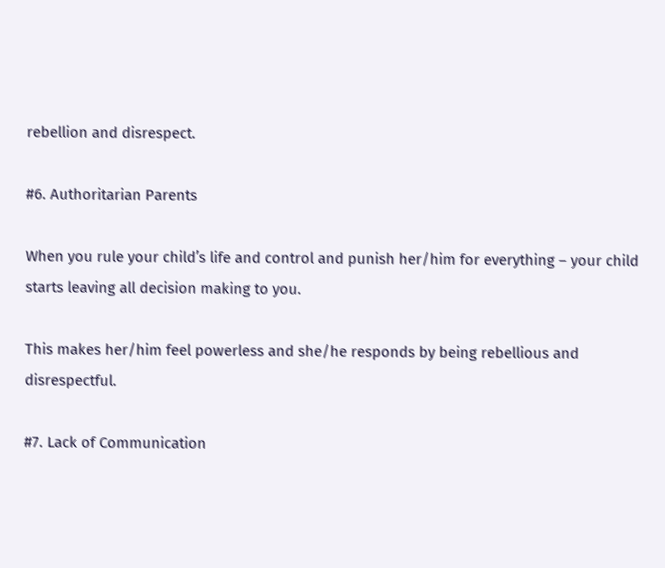rebellion and disrespect.

#6. Authoritarian Parents

When you rule your child’s life and control and punish her/him for everything – your child starts leaving all decision making to you.

This makes her/him feel powerless and she/he responds by being rebellious and disrespectful.

#7. Lack of Communication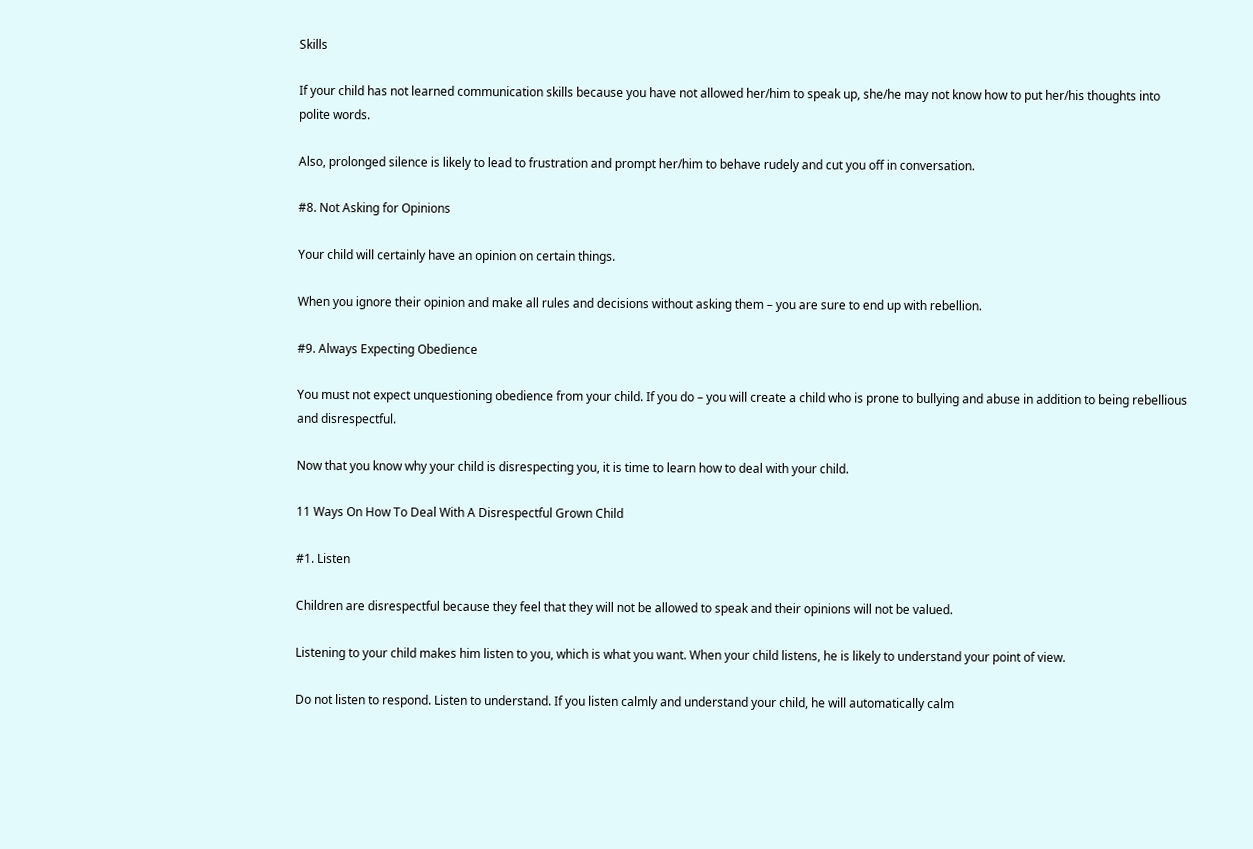Skills

If your child has not learned communication skills because you have not allowed her/him to speak up, she/he may not know how to put her/his thoughts into polite words.

Also, prolonged silence is likely to lead to frustration and prompt her/him to behave rudely and cut you off in conversation.

#8. Not Asking for Opinions

Your child will certainly have an opinion on certain things.

When you ignore their opinion and make all rules and decisions without asking them – you are sure to end up with rebellion.

#9. Always Expecting Obedience

You must not expect unquestioning obedience from your child. If you do – you will create a child who is prone to bullying and abuse in addition to being rebellious and disrespectful.

Now that you know why your child is disrespecting you, it is time to learn how to deal with your child.

11 Ways On How To Deal With A Disrespectful Grown Child

#1. Listen

Children are disrespectful because they feel that they will not be allowed to speak and their opinions will not be valued.

Listening to your child makes him listen to you, which is what you want. When your child listens, he is likely to understand your point of view.

Do not listen to respond. Listen to understand. If you listen calmly and understand your child, he will automatically calm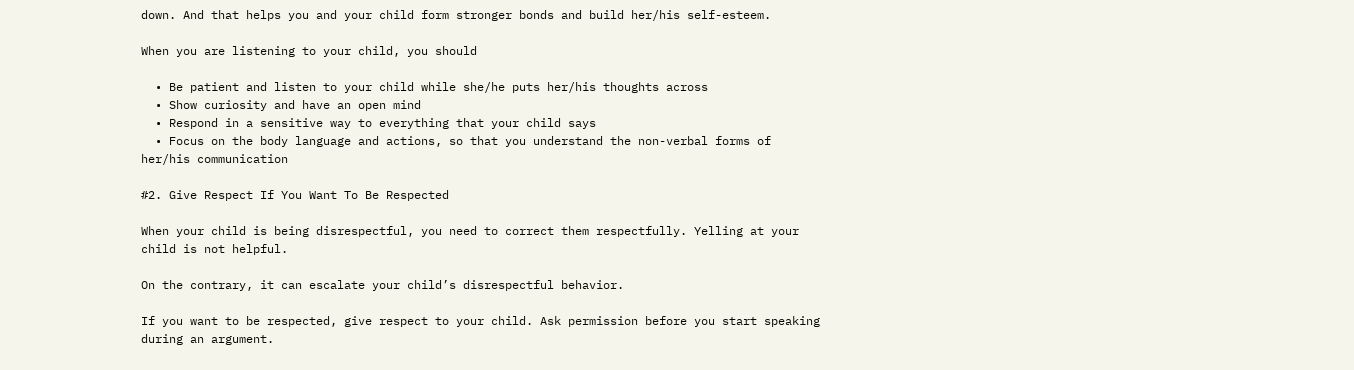down. And that helps you and your child form stronger bonds and build her/his self-esteem.

When you are listening to your child, you should

  • Be patient and listen to your child while she/he puts her/his thoughts across
  • Show curiosity and have an open mind
  • Respond in a sensitive way to everything that your child says
  • Focus on the body language and actions, so that you understand the non-verbal forms of her/his communication

#2. Give Respect If You Want To Be Respected

When your child is being disrespectful, you need to correct them respectfully. Yelling at your child is not helpful.

On the contrary, it can escalate your child’s disrespectful behavior.

If you want to be respected, give respect to your child. Ask permission before you start speaking during an argument.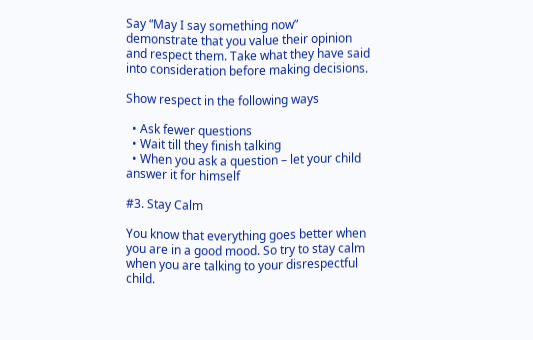Say “May I say something now” demonstrate that you value their opinion and respect them. Take what they have said into consideration before making decisions.

Show respect in the following ways

  • Ask fewer questions
  • Wait till they finish talking
  • When you ask a question – let your child answer it for himself

#3. Stay Calm

You know that everything goes better when you are in a good mood. So try to stay calm when you are talking to your disrespectful child.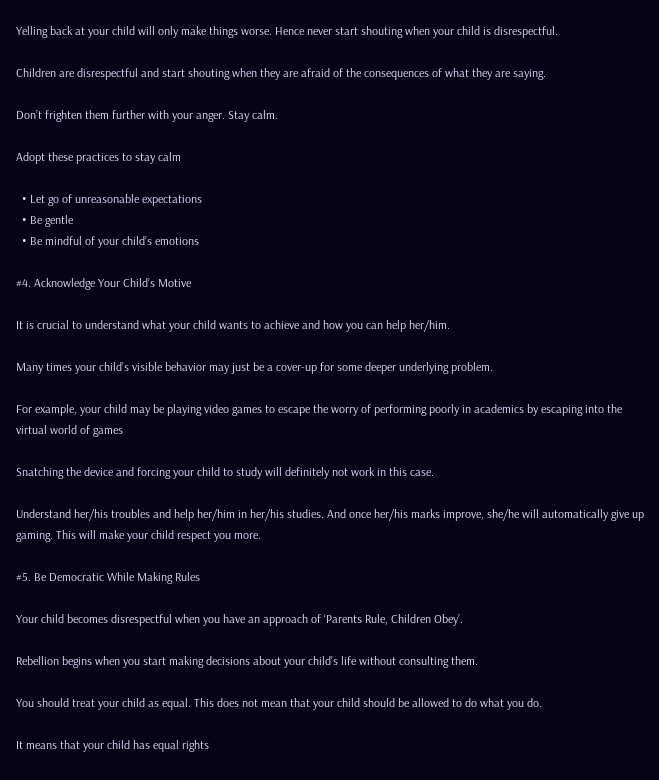Yelling back at your child will only make things worse. Hence never start shouting when your child is disrespectful.

Children are disrespectful and start shouting when they are afraid of the consequences of what they are saying.

Don’t frighten them further with your anger. Stay calm.

Adopt these practices to stay calm

  • Let go of unreasonable expectations
  • Be gentle
  • Be mindful of your child’s emotions

#4. Acknowledge Your Child’s Motive

It is crucial to understand what your child wants to achieve and how you can help her/him.

Many times your child’s visible behavior may just be a cover-up for some deeper underlying problem.

For example, your child may be playing video games to escape the worry of performing poorly in academics by escaping into the virtual world of games

Snatching the device and forcing your child to study will definitely not work in this case.

Understand her/his troubles and help her/him in her/his studies. And once her/his marks improve, she/he will automatically give up gaming. This will make your child respect you more.

#5. Be Democratic While Making Rules

Your child becomes disrespectful when you have an approach of ‘Parents Rule, Children Obey’.

Rebellion begins when you start making decisions about your child’s life without consulting them.

You should treat your child as equal. This does not mean that your child should be allowed to do what you do.

It means that your child has equal rights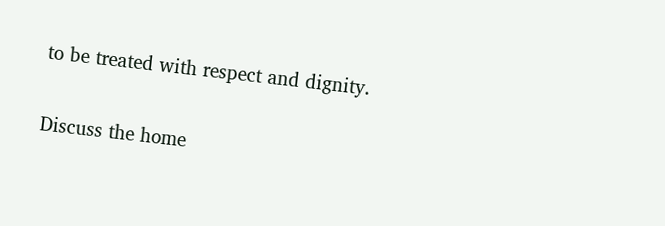to be treated with respect and dignity.

Discuss the home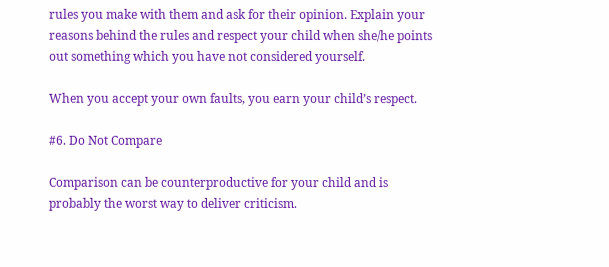rules you make with them and ask for their opinion. Explain your reasons behind the rules and respect your child when she/he points out something which you have not considered yourself.

When you accept your own faults, you earn your child’s respect.

#6. Do Not Compare

Comparison can be counterproductive for your child and is probably the worst way to deliver criticism.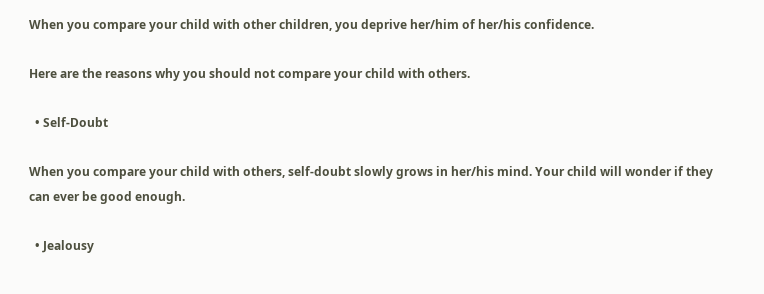When you compare your child with other children, you deprive her/him of her/his confidence.

Here are the reasons why you should not compare your child with others.

  • Self-Doubt

When you compare your child with others, self-doubt slowly grows in her/his mind. Your child will wonder if they can ever be good enough.

  • Jealousy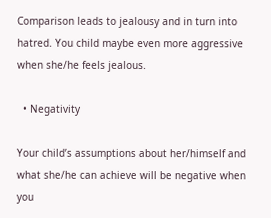Comparison leads to jealousy and in turn into hatred. You child maybe even more aggressive when she/he feels jealous.

  • Negativity

Your child’s assumptions about her/himself and what she/he can achieve will be negative when you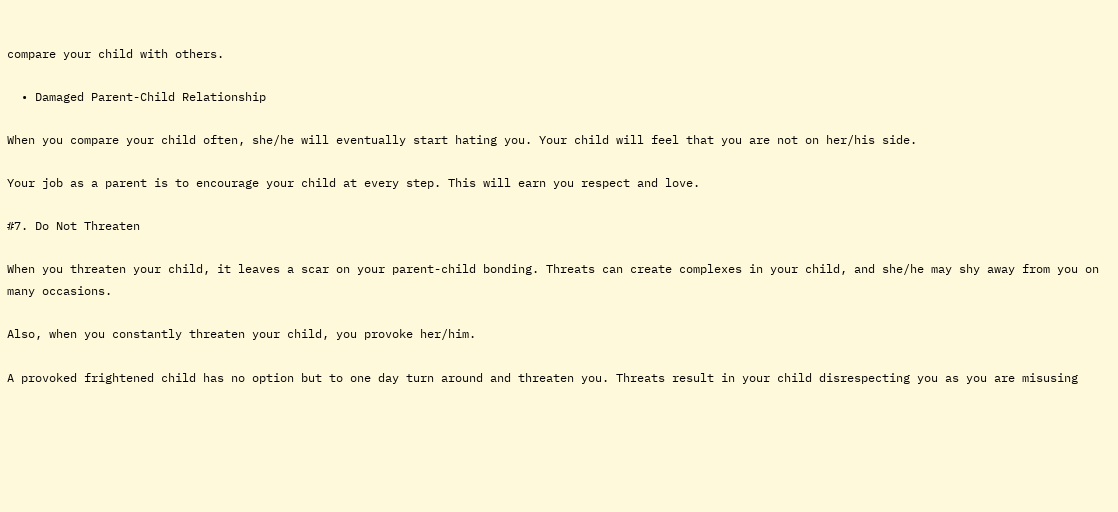compare your child with others.

  • Damaged Parent-Child Relationship

When you compare your child often, she/he will eventually start hating you. Your child will feel that you are not on her/his side.

Your job as a parent is to encourage your child at every step. This will earn you respect and love.

#7. Do Not Threaten

When you threaten your child, it leaves a scar on your parent-child bonding. Threats can create complexes in your child, and she/he may shy away from you on many occasions.

Also, when you constantly threaten your child, you provoke her/him.

A provoked frightened child has no option but to one day turn around and threaten you. Threats result in your child disrespecting you as you are misusing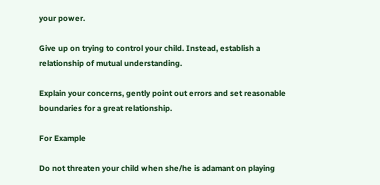your power.

Give up on trying to control your child. Instead, establish a relationship of mutual understanding.

Explain your concerns, gently point out errors and set reasonable boundaries for a great relationship.

For Example

Do not threaten your child when she/he is adamant on playing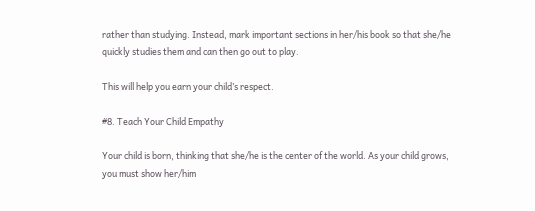rather than studying. Instead, mark important sections in her/his book so that she/he quickly studies them and can then go out to play.

This will help you earn your child’s respect.

#8. Teach Your Child Empathy

Your child is born, thinking that she/he is the center of the world. As your child grows, you must show her/him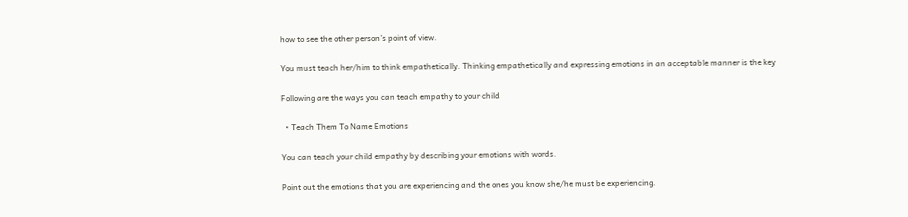how to see the other person’s point of view.

You must teach her/him to think empathetically. Thinking empathetically and expressing emotions in an acceptable manner is the key

Following are the ways you can teach empathy to your child

  • Teach Them To Name Emotions

You can teach your child empathy by describing your emotions with words.

Point out the emotions that you are experiencing and the ones you know she/he must be experiencing.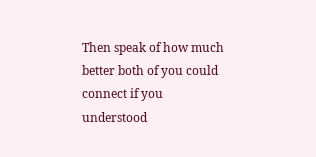Then speak of how much better both of you could connect if you understood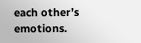each other’s emotions.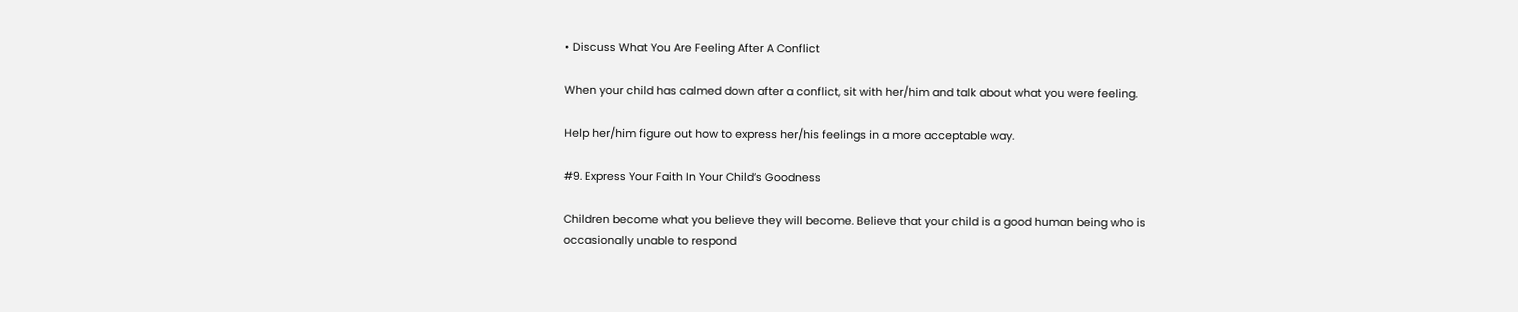• Discuss What You Are Feeling After A Conflict

When your child has calmed down after a conflict, sit with her/him and talk about what you were feeling.

Help her/him figure out how to express her/his feelings in a more acceptable way.

#9. Express Your Faith In Your Child’s Goodness

Children become what you believe they will become. Believe that your child is a good human being who is occasionally unable to respond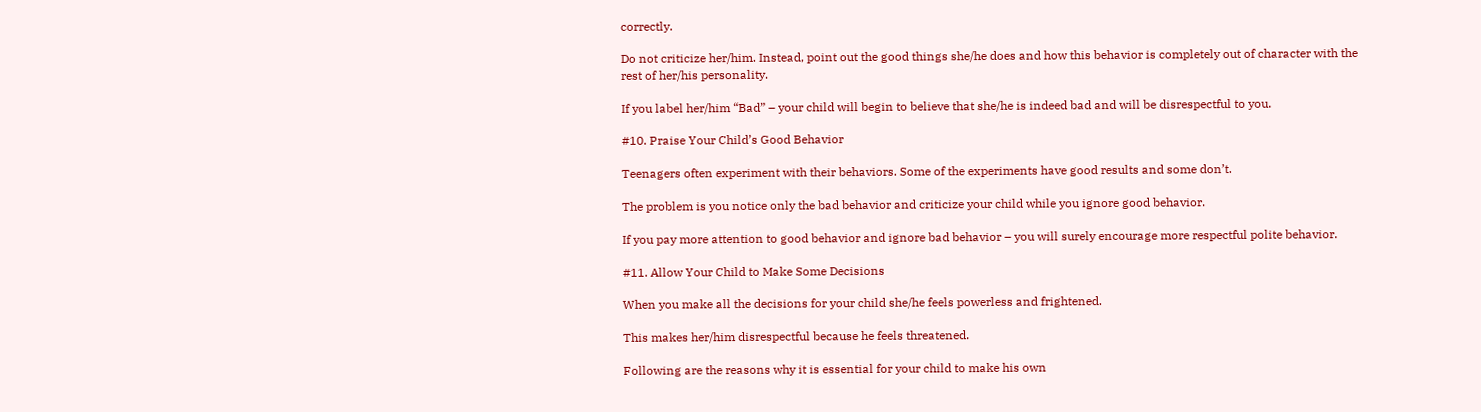correctly.

Do not criticize her/him. Instead, point out the good things she/he does and how this behavior is completely out of character with the rest of her/his personality.

If you label her/him “Bad” – your child will begin to believe that she/he is indeed bad and will be disrespectful to you.

#10. Praise Your Child’s Good Behavior

Teenagers often experiment with their behaviors. Some of the experiments have good results and some don’t.

The problem is you notice only the bad behavior and criticize your child while you ignore good behavior.

If you pay more attention to good behavior and ignore bad behavior – you will surely encourage more respectful polite behavior.

#11. Allow Your Child to Make Some Decisions

When you make all the decisions for your child she/he feels powerless and frightened.

This makes her/him disrespectful because he feels threatened.

Following are the reasons why it is essential for your child to make his own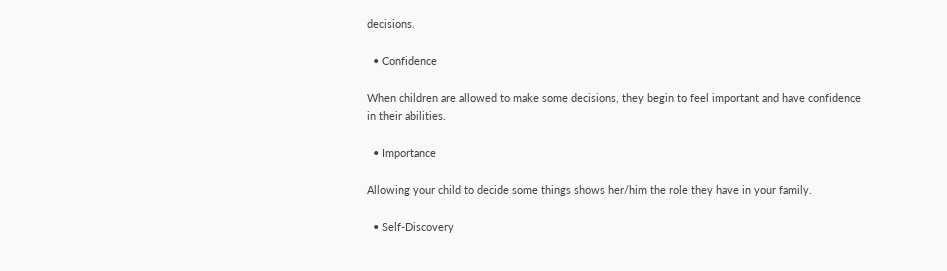decisions.

  • Confidence

When children are allowed to make some decisions, they begin to feel important and have confidence in their abilities.

  • Importance

Allowing your child to decide some things shows her/him the role they have in your family.

  • Self-Discovery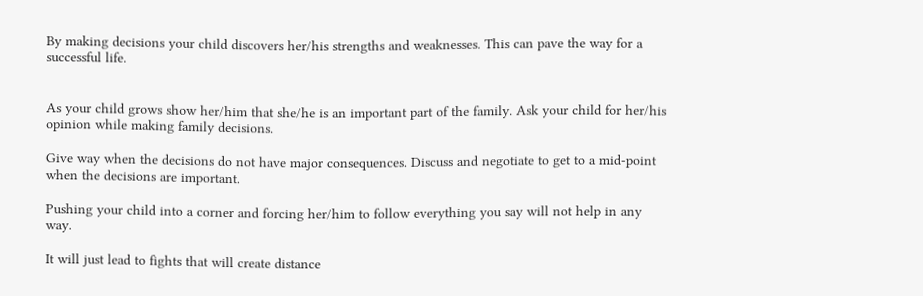By making decisions your child discovers her/his strengths and weaknesses. This can pave the way for a successful life.


As your child grows show her/him that she/he is an important part of the family. Ask your child for her/his opinion while making family decisions.

Give way when the decisions do not have major consequences. Discuss and negotiate to get to a mid-point when the decisions are important.

Pushing your child into a corner and forcing her/him to follow everything you say will not help in any way.

It will just lead to fights that will create distance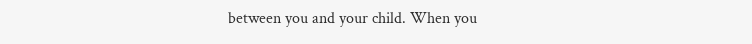between you and your child. When you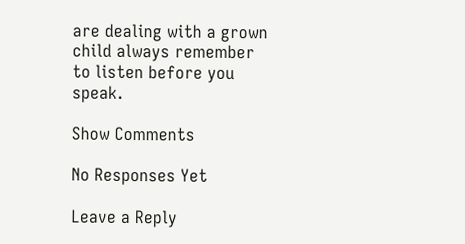are dealing with a grown child always remember to listen before you speak.

Show Comments

No Responses Yet

Leave a Reply